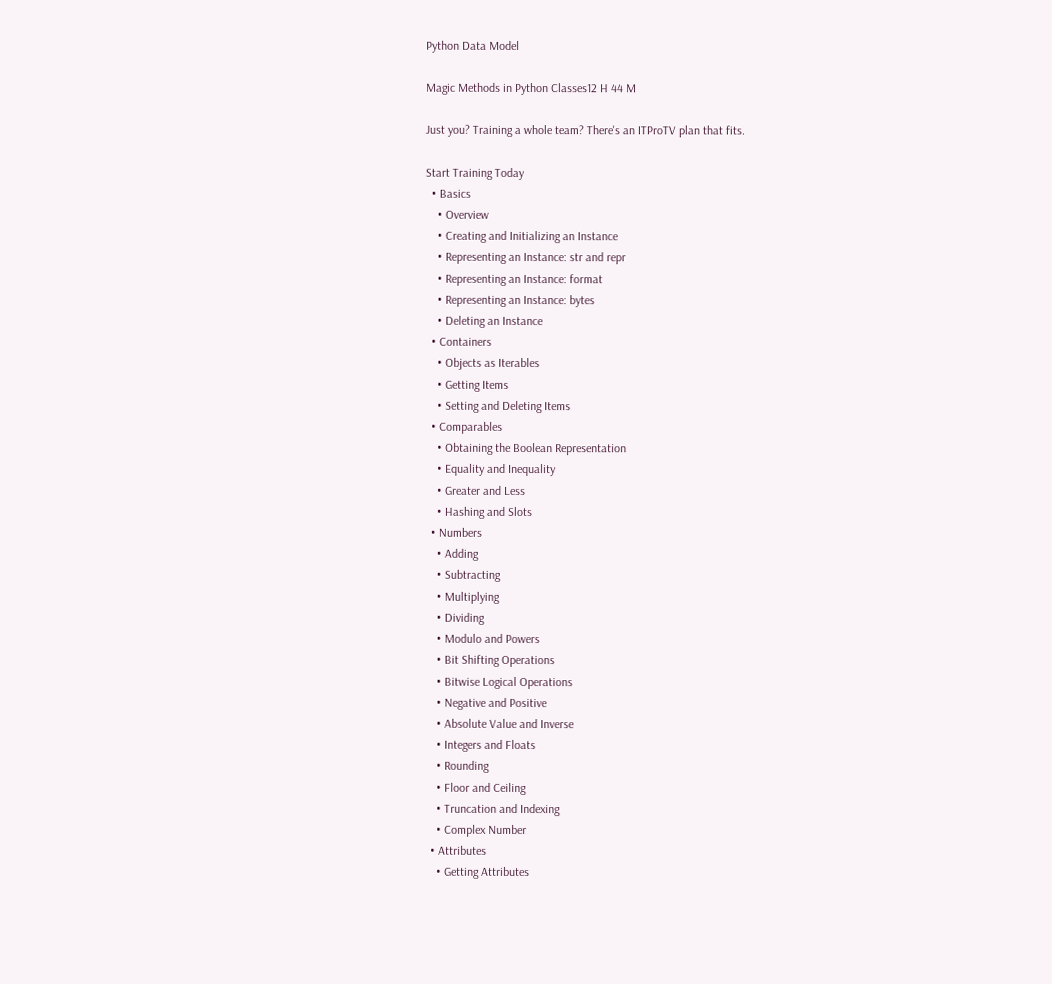Python Data Model

Magic Methods in Python Classes12 H 44 M

Just you? Training a whole team? There's an ITProTV plan that fits.

Start Training Today
  • Basics
    • Overview
    • Creating and Initializing an Instance
    • Representing an Instance: str and repr
    • Representing an Instance: format
    • Representing an Instance: bytes
    • Deleting an Instance
  • Containers
    • Objects as Iterables
    • Getting Items
    • Setting and Deleting Items
  • Comparables
    • Obtaining the Boolean Representation
    • Equality and Inequality
    • Greater and Less
    • Hashing and Slots
  • Numbers
    • Adding
    • Subtracting
    • Multiplying
    • Dividing
    • Modulo and Powers
    • Bit Shifting Operations
    • Bitwise Logical Operations
    • Negative and Positive
    • Absolute Value and Inverse
    • Integers and Floats
    • Rounding
    • Floor and Ceiling
    • Truncation and Indexing
    • Complex Number
  • Attributes
    • Getting Attributes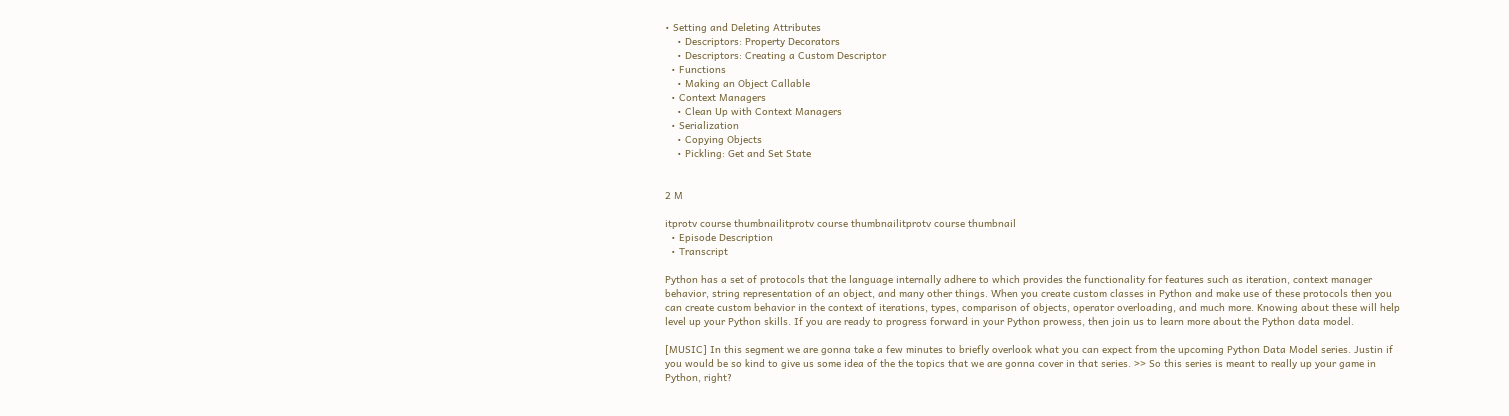• Setting and Deleting Attributes
    • Descriptors: Property Decorators
    • Descriptors: Creating a Custom Descriptor
  • Functions
    • Making an Object Callable
  • Context Managers
    • Clean Up with Context Managers
  • Serialization
    • Copying Objects
    • Pickling: Get and Set State


2 M

itprotv course thumbnailitprotv course thumbnailitprotv course thumbnail
  • Episode Description
  • Transcript

Python has a set of protocols that the language internally adhere to which provides the functionality for features such as iteration, context manager behavior, string representation of an object, and many other things. When you create custom classes in Python and make use of these protocols then you can create custom behavior in the context of iterations, types, comparison of objects, operator overloading, and much more. Knowing about these will help level up your Python skills. If you are ready to progress forward in your Python prowess, then join us to learn more about the Python data model.

[MUSIC] In this segment we are gonna take a few minutes to briefly overlook what you can expect from the upcoming Python Data Model series. Justin if you would be so kind to give us some idea of the the topics that we are gonna cover in that series. >> So this series is meant to really up your game in Python, right?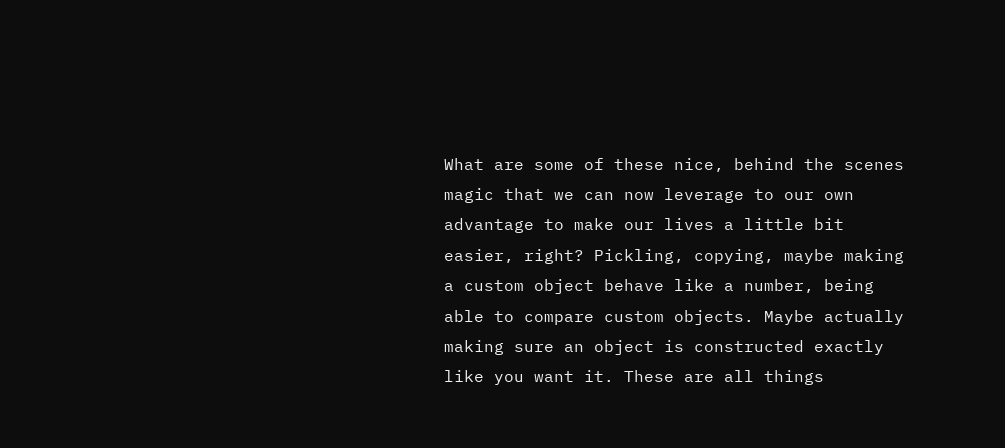What are some of these nice, behind the scenes magic that we can now leverage to our own advantage to make our lives a little bit easier, right? Pickling, copying, maybe making a custom object behave like a number, being able to compare custom objects. Maybe actually making sure an object is constructed exactly like you want it. These are all things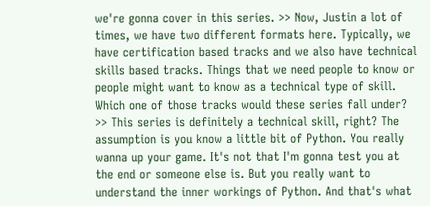we're gonna cover in this series. >> Now, Justin a lot of times, we have two different formats here. Typically, we have certification based tracks and we also have technical skills based tracks. Things that we need people to know or people might want to know as a technical type of skill. Which one of those tracks would these series fall under? >> This series is definitely a technical skill, right? The assumption is you know a little bit of Python. You really wanna up your game. It's not that I'm gonna test you at the end or someone else is. But you really want to understand the inner workings of Python. And that's what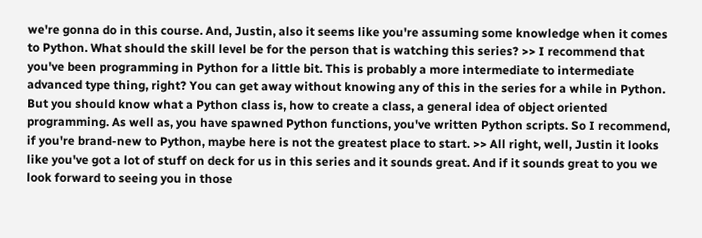we're gonna do in this course. And, Justin, also it seems like you're assuming some knowledge when it comes to Python. What should the skill level be for the person that is watching this series? >> I recommend that you've been programming in Python for a little bit. This is probably a more intermediate to intermediate advanced type thing, right? You can get away without knowing any of this in the series for a while in Python. But you should know what a Python class is, how to create a class, a general idea of object oriented programming. As well as, you have spawned Python functions, you've written Python scripts. So I recommend, if you're brand-new to Python, maybe here is not the greatest place to start. >> All right, well, Justin it looks like you've got a lot of stuff on deck for us in this series and it sounds great. And if it sounds great to you we look forward to seeing you in those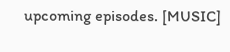upcoming episodes. [MUSIC]